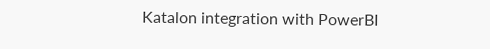Katalon integration with PowerBI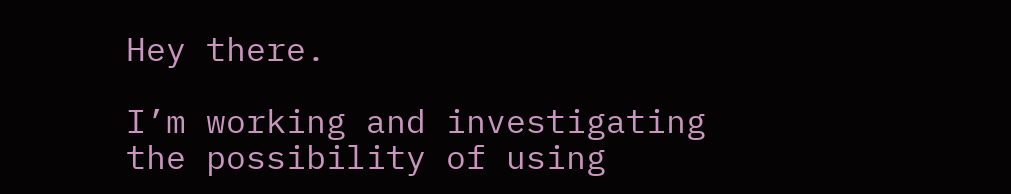Hey there.

I’m working and investigating the possibility of using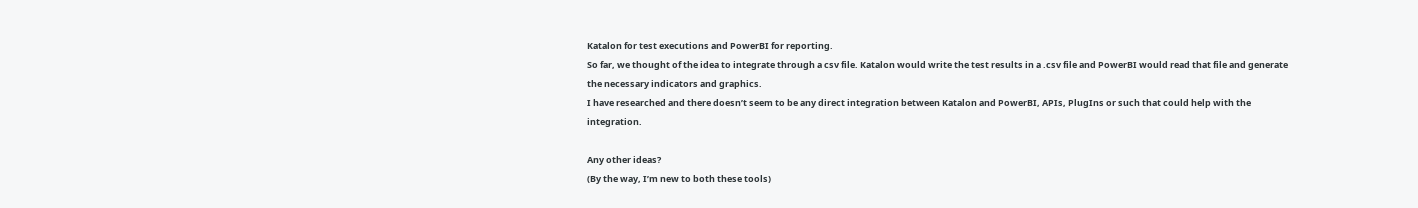Katalon for test executions and PowerBI for reporting.
So far, we thought of the idea to integrate through a csv file. Katalon would write the test results in a .csv file and PowerBI would read that file and generate the necessary indicators and graphics.
I have researched and there doesn’t seem to be any direct integration between Katalon and PowerBI, APIs, PlugIns or such that could help with the integration.

Any other ideas?
(By the way, I’m new to both these tools)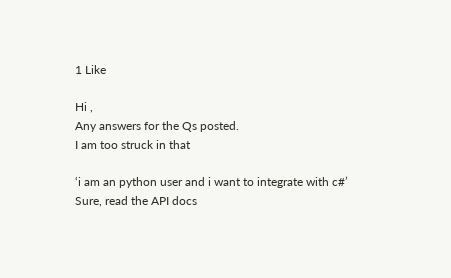1 Like

Hi ,
Any answers for the Qs posted.
I am too struck in that

‘i am an python user and i want to integrate with c#’
Sure, read the API docs